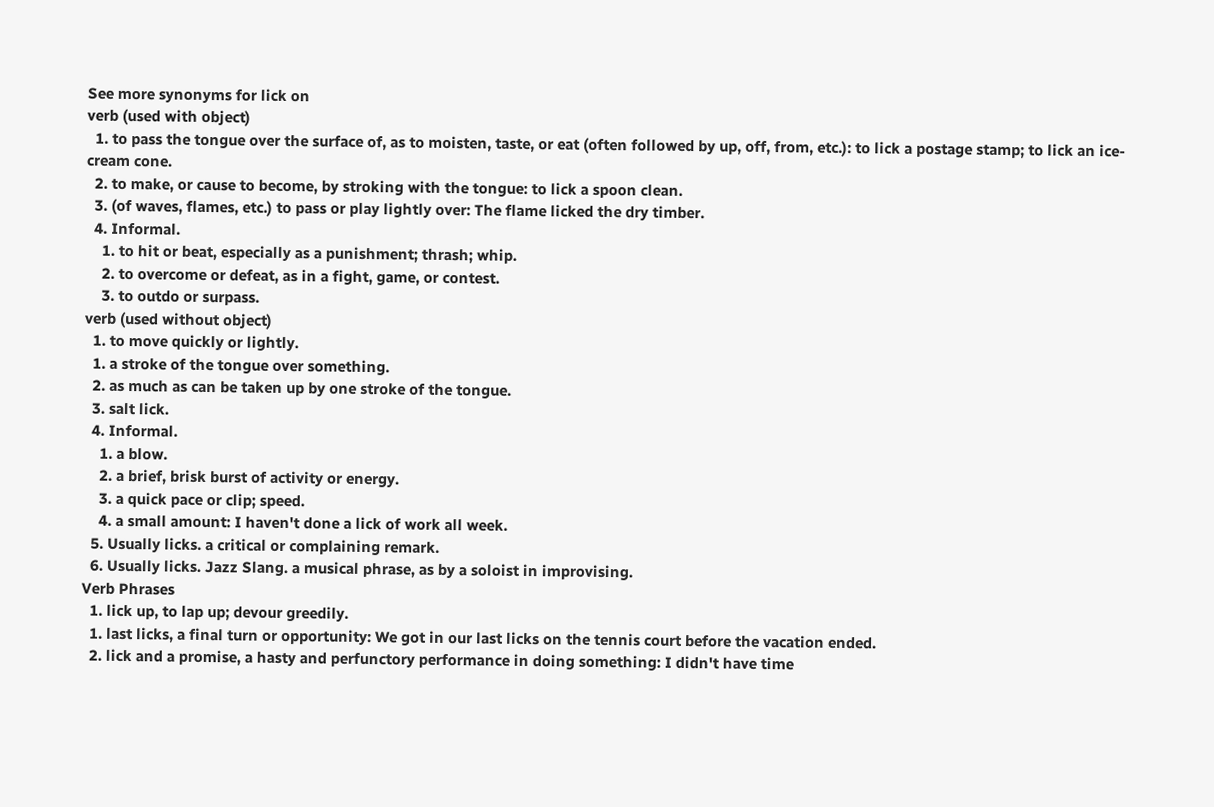See more synonyms for lick on
verb (used with object)
  1. to pass the tongue over the surface of, as to moisten, taste, or eat (often followed by up, off, from, etc.): to lick a postage stamp; to lick an ice-cream cone.
  2. to make, or cause to become, by stroking with the tongue: to lick a spoon clean.
  3. (of waves, flames, etc.) to pass or play lightly over: The flame licked the dry timber.
  4. Informal.
    1. to hit or beat, especially as a punishment; thrash; whip.
    2. to overcome or defeat, as in a fight, game, or contest.
    3. to outdo or surpass.
verb (used without object)
  1. to move quickly or lightly.
  1. a stroke of the tongue over something.
  2. as much as can be taken up by one stroke of the tongue.
  3. salt lick.
  4. Informal.
    1. a blow.
    2. a brief, brisk burst of activity or energy.
    3. a quick pace or clip; speed.
    4. a small amount: I haven't done a lick of work all week.
  5. Usually licks. a critical or complaining remark.
  6. Usually licks. Jazz Slang. a musical phrase, as by a soloist in improvising.
Verb Phrases
  1. lick up, to lap up; devour greedily.
  1. last licks, a final turn or opportunity: We got in our last licks on the tennis court before the vacation ended.
  2. lick and a promise, a hasty and perfunctory performance in doing something: I didn't have time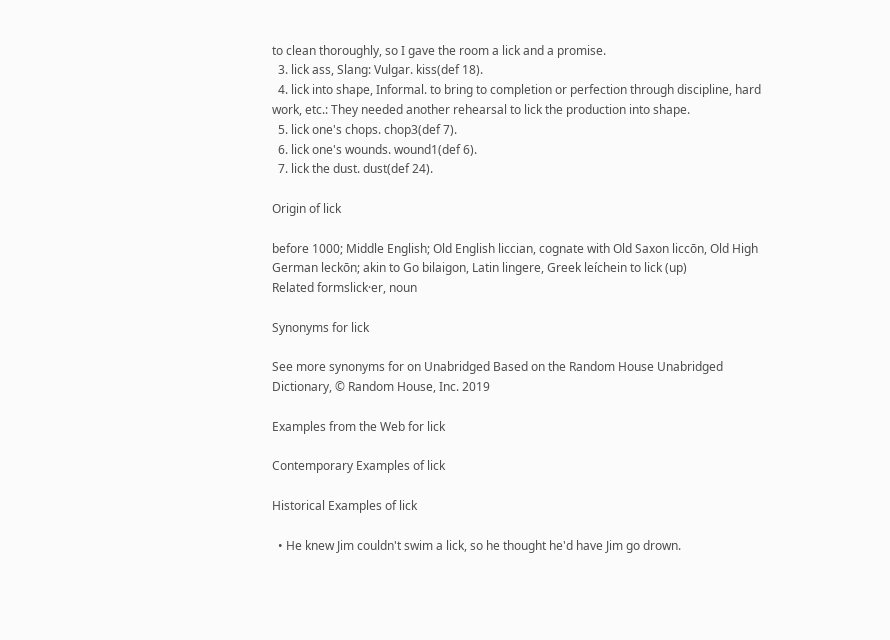to clean thoroughly, so I gave the room a lick and a promise.
  3. lick ass, Slang: Vulgar. kiss(def 18).
  4. lick into shape, Informal. to bring to completion or perfection through discipline, hard work, etc.: They needed another rehearsal to lick the production into shape.
  5. lick one's chops. chop3(def 7).
  6. lick one's wounds. wound1(def 6).
  7. lick the dust. dust(def 24).

Origin of lick

before 1000; Middle English; Old English liccian, cognate with Old Saxon liccōn, Old High German leckōn; akin to Go bilaigon, Latin lingere, Greek leíchein to lick (up)
Related formslick·er, noun

Synonyms for lick

See more synonyms for on Unabridged Based on the Random House Unabridged Dictionary, © Random House, Inc. 2019

Examples from the Web for lick

Contemporary Examples of lick

Historical Examples of lick

  • He knew Jim couldn't swim a lick, so he thought he'd have Jim go drown.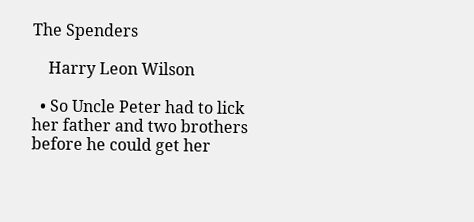The Spenders

    Harry Leon Wilson

  • So Uncle Peter had to lick her father and two brothers before he could get her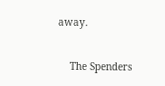away.

    The Spenders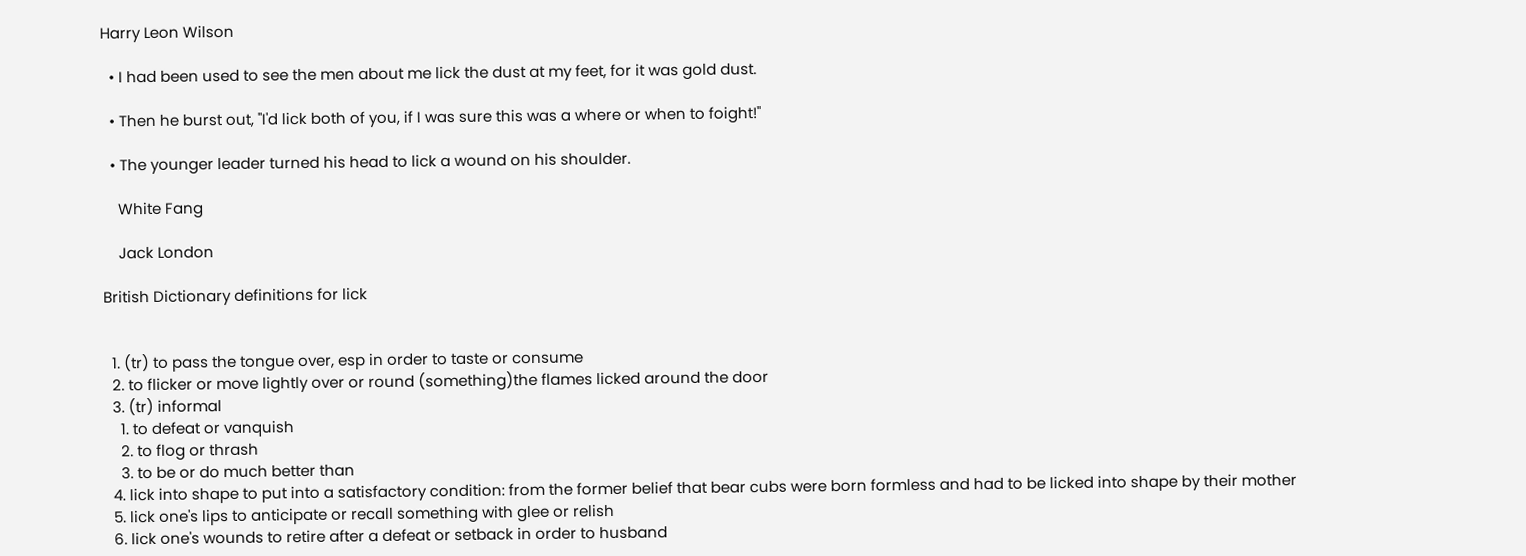Harry Leon Wilson

  • I had been used to see the men about me lick the dust at my feet, for it was gold dust.

  • Then he burst out, "I'd lick both of you, if I was sure this was a where or when to foight!"

  • The younger leader turned his head to lick a wound on his shoulder.

    White Fang

    Jack London

British Dictionary definitions for lick


  1. (tr) to pass the tongue over, esp in order to taste or consume
  2. to flicker or move lightly over or round (something)the flames licked around the door
  3. (tr) informal
    1. to defeat or vanquish
    2. to flog or thrash
    3. to be or do much better than
  4. lick into shape to put into a satisfactory condition: from the former belief that bear cubs were born formless and had to be licked into shape by their mother
  5. lick one's lips to anticipate or recall something with glee or relish
  6. lick one's wounds to retire after a defeat or setback in order to husband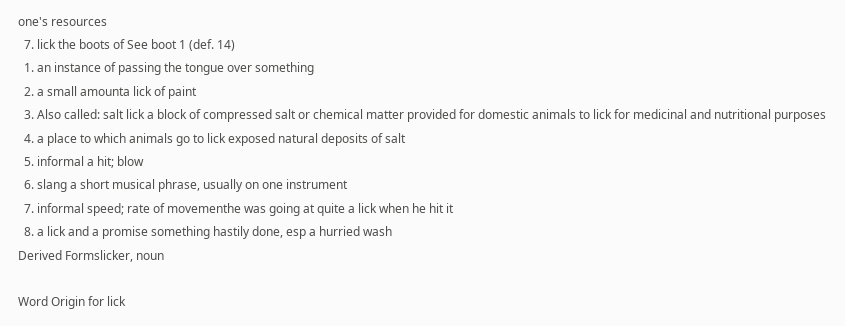one's resources
  7. lick the boots of See boot 1 (def. 14)
  1. an instance of passing the tongue over something
  2. a small amounta lick of paint
  3. Also called: salt lick a block of compressed salt or chemical matter provided for domestic animals to lick for medicinal and nutritional purposes
  4. a place to which animals go to lick exposed natural deposits of salt
  5. informal a hit; blow
  6. slang a short musical phrase, usually on one instrument
  7. informal speed; rate of movementhe was going at quite a lick when he hit it
  8. a lick and a promise something hastily done, esp a hurried wash
Derived Formslicker, noun

Word Origin for lick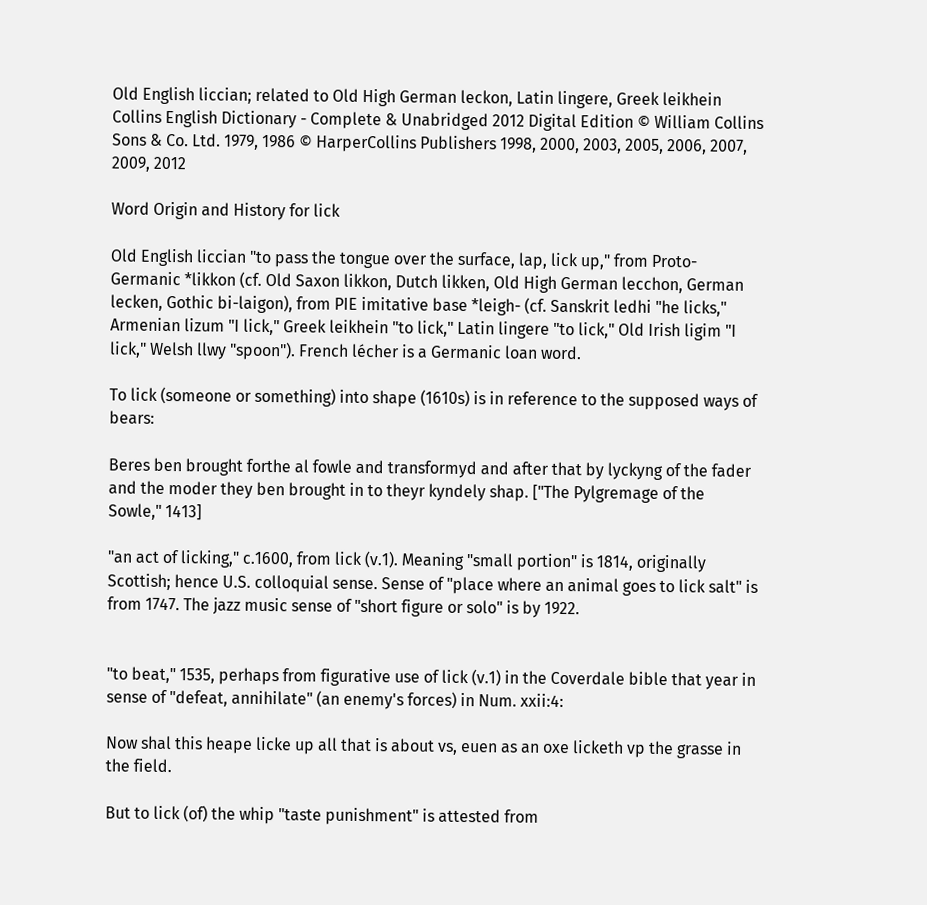Old English liccian; related to Old High German leckon, Latin lingere, Greek leikhein
Collins English Dictionary - Complete & Unabridged 2012 Digital Edition © William Collins Sons & Co. Ltd. 1979, 1986 © HarperCollins Publishers 1998, 2000, 2003, 2005, 2006, 2007, 2009, 2012

Word Origin and History for lick

Old English liccian "to pass the tongue over the surface, lap, lick up," from Proto-Germanic *likkon (cf. Old Saxon likkon, Dutch likken, Old High German lecchon, German lecken, Gothic bi-laigon), from PIE imitative base *leigh- (cf. Sanskrit ledhi "he licks," Armenian lizum "I lick," Greek leikhein "to lick," Latin lingere "to lick," Old Irish ligim "I lick," Welsh llwy "spoon"). French lécher is a Germanic loan word.

To lick (someone or something) into shape (1610s) is in reference to the supposed ways of bears:

Beres ben brought forthe al fowle and transformyd and after that by lyckyng of the fader and the moder they ben brought in to theyr kyndely shap. ["The Pylgremage of the Sowle," 1413]

"an act of licking," c.1600, from lick (v.1). Meaning "small portion" is 1814, originally Scottish; hence U.S. colloquial sense. Sense of "place where an animal goes to lick salt" is from 1747. The jazz music sense of "short figure or solo" is by 1922.


"to beat," 1535, perhaps from figurative use of lick (v.1) in the Coverdale bible that year in sense of "defeat, annihilate" (an enemy's forces) in Num. xxii:4:

Now shal this heape licke up all that is about vs, euen as an oxe licketh vp the grasse in the field.

But to lick (of) the whip "taste punishment" is attested from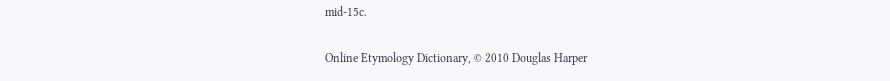mid-15c.

Online Etymology Dictionary, © 2010 Douglas Harper